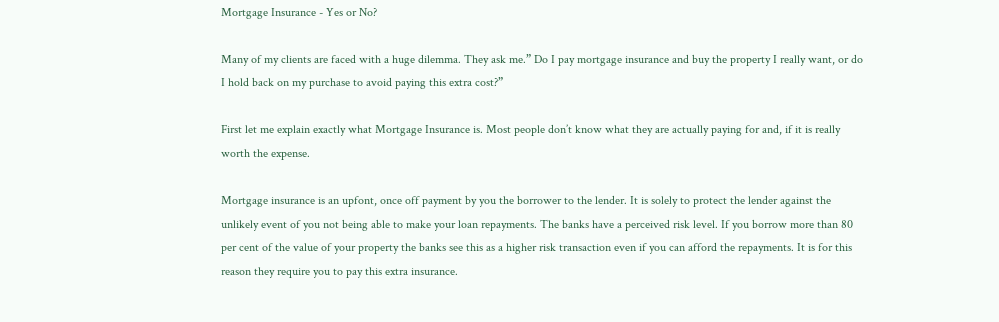Mortgage Insurance - Yes or No?

Many of my clients are faced with a huge dilemma. They ask me.” Do I pay mortgage insurance and buy the property I really want, or do I hold back on my purchase to avoid paying this extra cost?”

First let me explain exactly what Mortgage Insurance is. Most people don’t know what they are actually paying for and, if it is really worth the expense.

Mortgage insurance is an upfont, once off payment by you the borrower to the lender. It is solely to protect the lender against the unlikely event of you not being able to make your loan repayments. The banks have a perceived risk level. If you borrow more than 80 per cent of the value of your property the banks see this as a higher risk transaction even if you can afford the repayments. It is for this reason they require you to pay this extra insurance.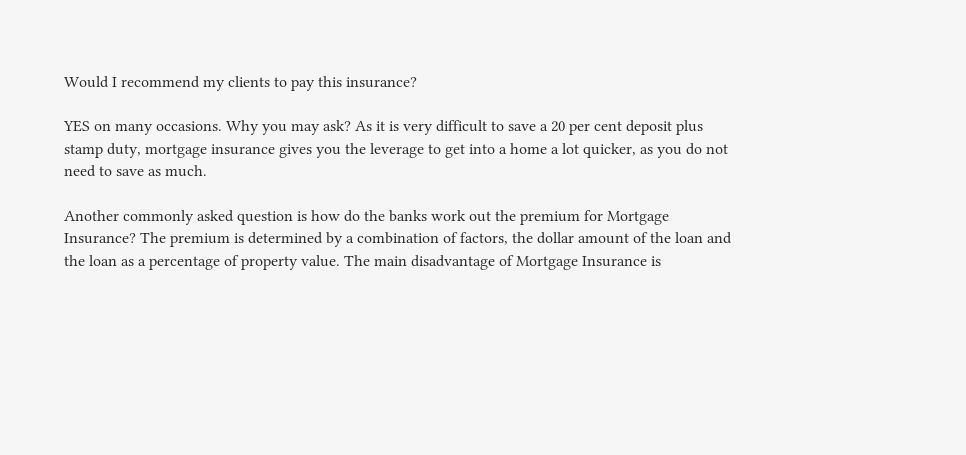Would I recommend my clients to pay this insurance?

YES on many occasions. Why you may ask? As it is very difficult to save a 20 per cent deposit plus stamp duty, mortgage insurance gives you the leverage to get into a home a lot quicker, as you do not need to save as much.

Another commonly asked question is how do the banks work out the premium for Mortgage Insurance? The premium is determined by a combination of factors, the dollar amount of the loan and the loan as a percentage of property value. The main disadvantage of Mortgage Insurance is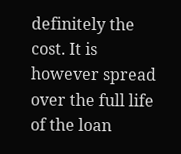definitely the cost. It is however spread over the full life of the loan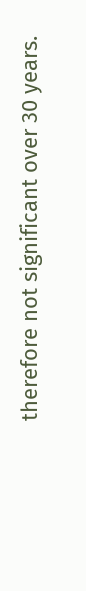therefore not significant over 30 years.